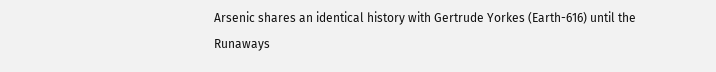Arsenic shares an identical history with Gertrude Yorkes (Earth-616) until the Runaways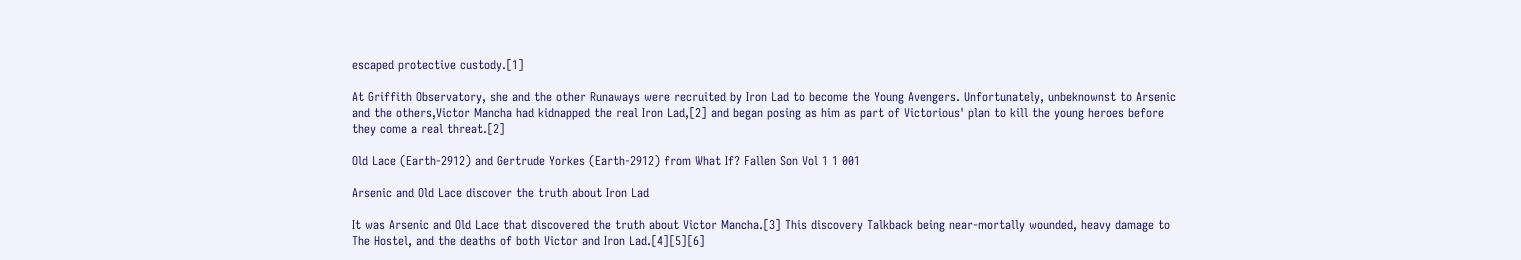escaped protective custody.[1]

At Griffith Observatory, she and the other Runaways were recruited by Iron Lad to become the Young Avengers. Unfortunately, unbeknownst to Arsenic and the others,Victor Mancha had kidnapped the real Iron Lad,[2] and began posing as him as part of Victorious' plan to kill the young heroes before they come a real threat.[2]

Old Lace (Earth-2912) and Gertrude Yorkes (Earth-2912) from What If? Fallen Son Vol 1 1 001

Arsenic and Old Lace discover the truth about Iron Lad

It was Arsenic and Old Lace that discovered the truth about Victor Mancha.[3] This discovery Talkback being near-mortally wounded, heavy damage to The Hostel, and the deaths of both Victor and Iron Lad.[4][5][6]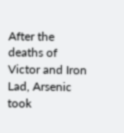After the deaths of Victor and Iron Lad, Arsenic took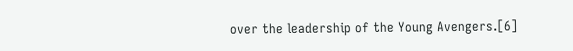over the leadership of the Young Avengers.[6]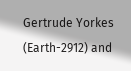Gertrude Yorkes (Earth-2912) and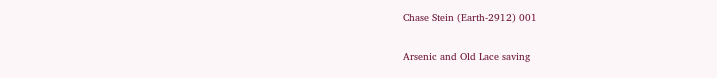Chase Stein (Earth-2912) 001

Arsenic and Old Lace saving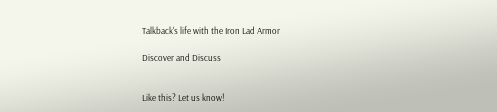Talkback's life with the Iron Lad Armor

Discover and Discuss


Like this? Let us know!